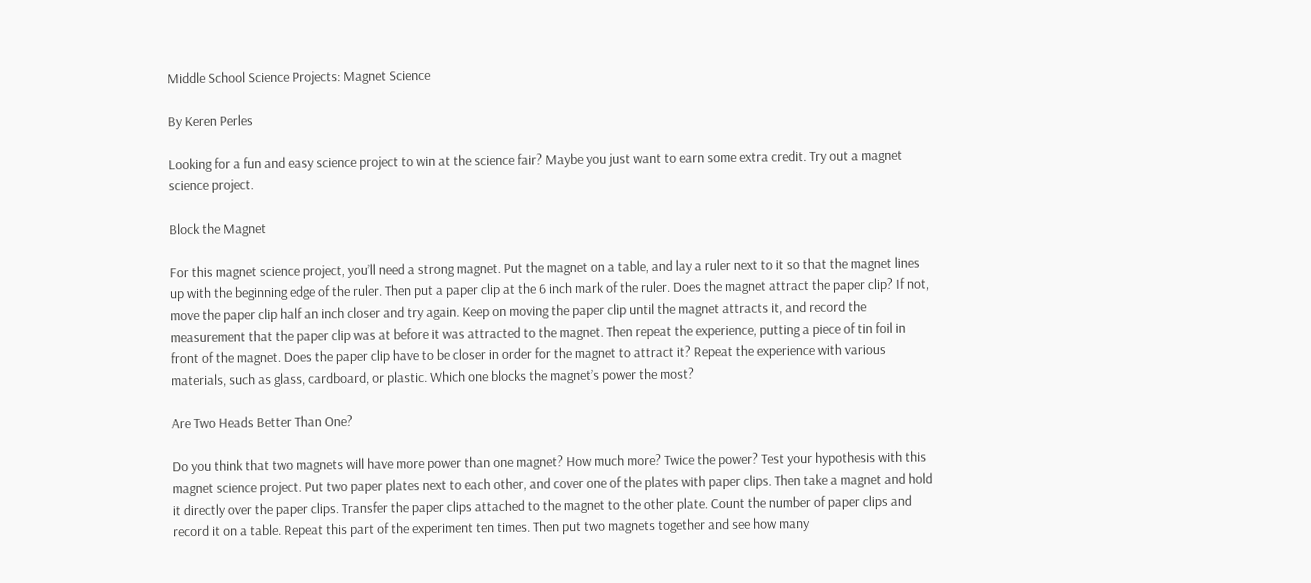Middle School Science Projects: Magnet Science

By Keren Perles

Looking for a fun and easy science project to win at the science fair? Maybe you just want to earn some extra credit. Try out a magnet science project.

Block the Magnet

For this magnet science project, you’ll need a strong magnet. Put the magnet on a table, and lay a ruler next to it so that the magnet lines up with the beginning edge of the ruler. Then put a paper clip at the 6 inch mark of the ruler. Does the magnet attract the paper clip? If not, move the paper clip half an inch closer and try again. Keep on moving the paper clip until the magnet attracts it, and record the measurement that the paper clip was at before it was attracted to the magnet. Then repeat the experience, putting a piece of tin foil in front of the magnet. Does the paper clip have to be closer in order for the magnet to attract it? Repeat the experience with various materials, such as glass, cardboard, or plastic. Which one blocks the magnet’s power the most?

Are Two Heads Better Than One?

Do you think that two magnets will have more power than one magnet? How much more? Twice the power? Test your hypothesis with this magnet science project. Put two paper plates next to each other, and cover one of the plates with paper clips. Then take a magnet and hold it directly over the paper clips. Transfer the paper clips attached to the magnet to the other plate. Count the number of paper clips and record it on a table. Repeat this part of the experiment ten times. Then put two magnets together and see how many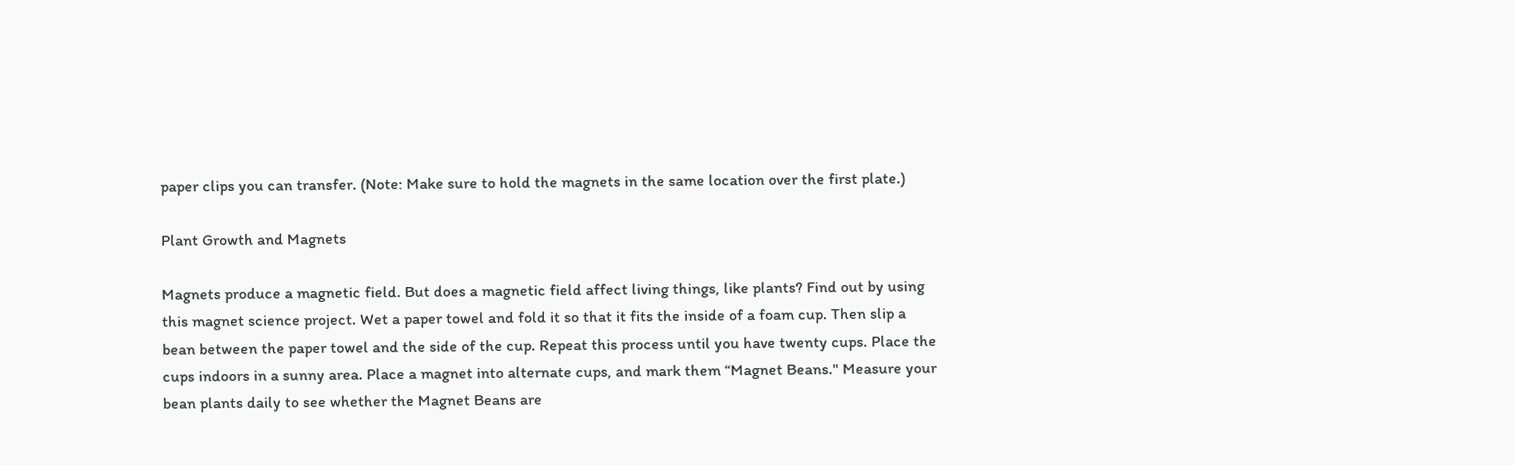paper clips you can transfer. (Note: Make sure to hold the magnets in the same location over the first plate.)

Plant Growth and Magnets

Magnets produce a magnetic field. But does a magnetic field affect living things, like plants? Find out by using this magnet science project. Wet a paper towel and fold it so that it fits the inside of a foam cup. Then slip a bean between the paper towel and the side of the cup. Repeat this process until you have twenty cups. Place the cups indoors in a sunny area. Place a magnet into alternate cups, and mark them “Magnet Beans." Measure your bean plants daily to see whether the Magnet Beans are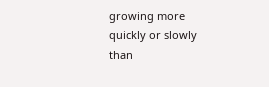growing more quickly or slowly than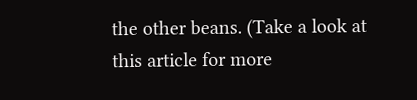the other beans. (Take a look at this article for more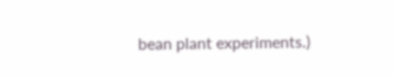bean plant experiments.)